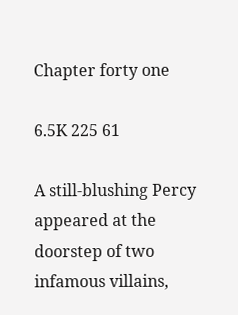Chapter forty one

6.5K 225 61

A still-blushing Percy appeared at the doorstep of two infamous villains,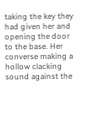taking the key they had given her and opening the door to the base. Her converse making a hollow clacking sound against the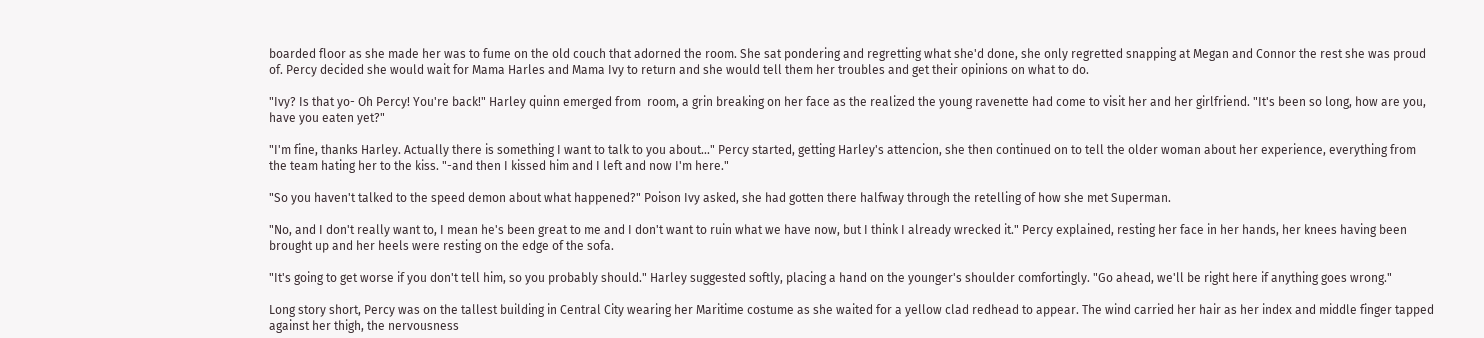boarded floor as she made her was to fume on the old couch that adorned the room. She sat pondering and regretting what she'd done, she only regretted snapping at Megan and Connor the rest she was proud of. Percy decided she would wait for Mama Harles and Mama Ivy to return and she would tell them her troubles and get their opinions on what to do.

"Ivy? Is that yo- Oh Percy! You're back!" Harley quinn emerged from  room, a grin breaking on her face as the realized the young ravenette had come to visit her and her girlfriend. "It's been so long, how are you, have you eaten yet?"

"I'm fine, thanks Harley. Actually there is something I want to talk to you about..." Percy started, getting Harley's attencion, she then continued on to tell the older woman about her experience, everything from the team hating her to the kiss. "-and then I kissed him and I left and now I'm here."

"So you haven't talked to the speed demon about what happened?" Poison Ivy asked, she had gotten there halfway through the retelling of how she met Superman.

"No, and I don't really want to, I mean he's been great to me and I don't want to ruin what we have now, but I think I already wrecked it." Percy explained, resting her face in her hands, her knees having been brought up and her heels were resting on the edge of the sofa.

"It's going to get worse if you don't tell him, so you probably should." Harley suggested softly, placing a hand on the younger's shoulder comfortingly. "Go ahead, we'll be right here if anything goes wrong."

Long story short, Percy was on the tallest building in Central City wearing her Maritime costume as she waited for a yellow clad redhead to appear. The wind carried her hair as her index and middle finger tapped against her thigh, the nervousness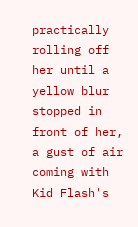practically rolling off her until a yellow blur stopped in front of her, a gust of air coming with Kid Flash's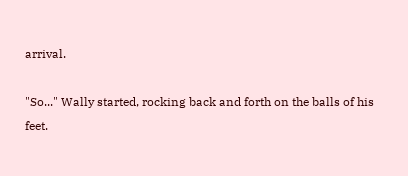arrival.

"So..." Wally started, rocking back and forth on the balls of his feet.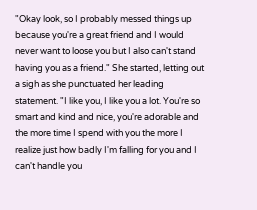"Okay look, so I probably messed things up because you're a great friend and I would never want to loose you but I also can't stand having you as a friend." She started, letting out a sigh as she punctuated her leading statement. "I like you, I like you a lot. You're so smart and kind and nice, you're adorable and the more time I spend with you the more I realize just how badly I'm falling for you and I can't handle you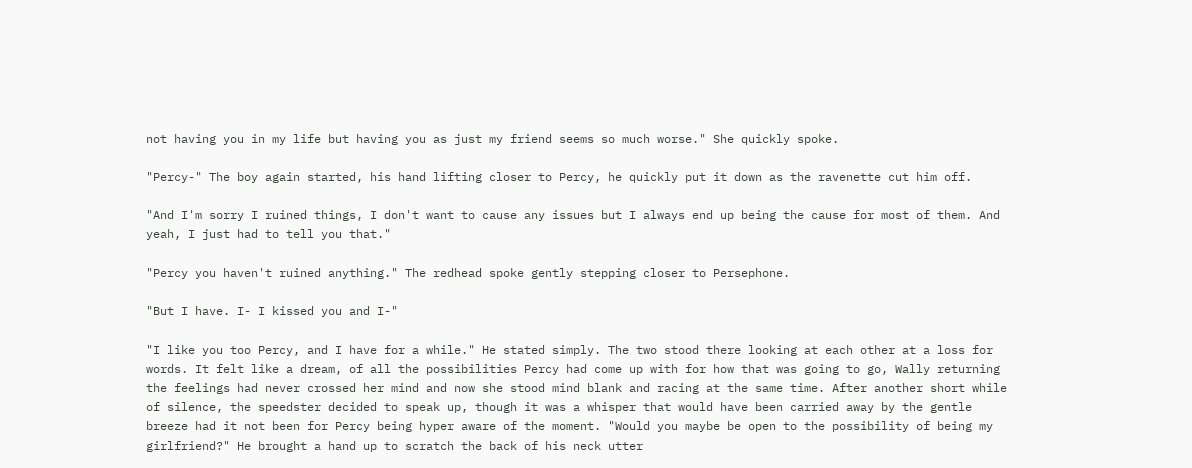not having you in my life but having you as just my friend seems so much worse." She quickly spoke.

"Percy-" The boy again started, his hand lifting closer to Percy, he quickly put it down as the ravenette cut him off.

"And I'm sorry I ruined things, I don't want to cause any issues but I always end up being the cause for most of them. And yeah, I just had to tell you that."

"Percy you haven't ruined anything." The redhead spoke gently stepping closer to Persephone.

"But I have. I- I kissed you and I-"

"I like you too Percy, and I have for a while." He stated simply. The two stood there looking at each other at a loss for words. It felt like a dream, of all the possibilities Percy had come up with for how that was going to go, Wally returning the feelings had never crossed her mind and now she stood mind blank and racing at the same time. After another short while of silence, the speedster decided to speak up, though it was a whisper that would have been carried away by the gentle breeze had it not been for Percy being hyper aware of the moment. "Would you maybe be open to the possibility of being my girlfriend?" He brought a hand up to scratch the back of his neck utter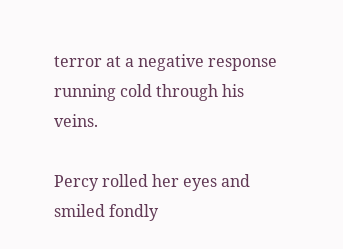terror at a negative response running cold through his veins.

Percy rolled her eyes and smiled fondly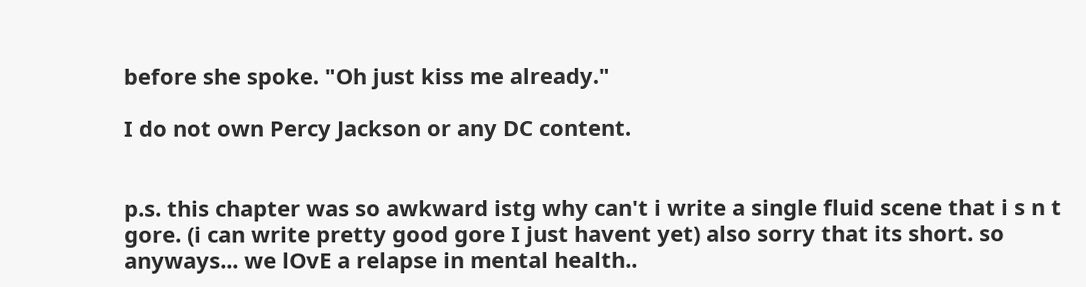before she spoke. "Oh just kiss me already."

I do not own Percy Jackson or any DC content.


p.s. this chapter was so awkward istg why can't i write a single fluid scene that i s n t gore. (i can write pretty good gore I just havent yet) also sorry that its short. so anyways... we lOvE a relapse in mental health..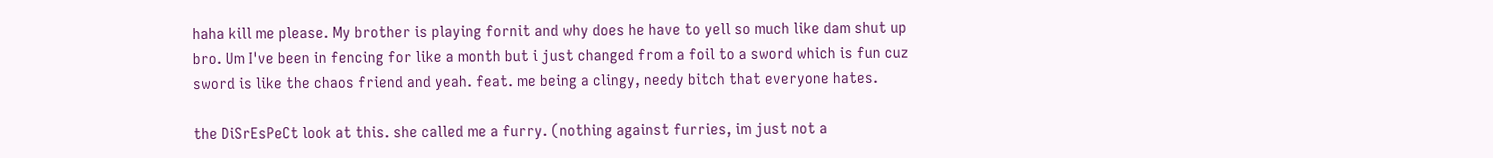haha kill me please. My brother is playing fornit and why does he have to yell so much like dam shut up bro. Um I've been in fencing for like a month but i just changed from a foil to a sword which is fun cuz sword is like the chaos friend and yeah. feat. me being a clingy, needy bitch that everyone hates.

the DiSrEsPeCt look at this. she called me a furry. (nothing against furries, im just not a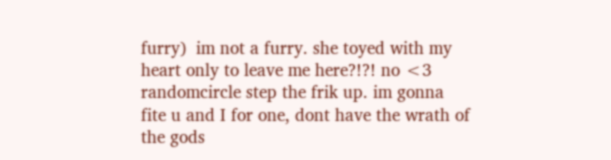furry)  im not a furry. she toyed with my heart only to leave me here?!?! no <3 randomcircle step the frik up. im gonna fite u and I for one, dont have the wrath of the gods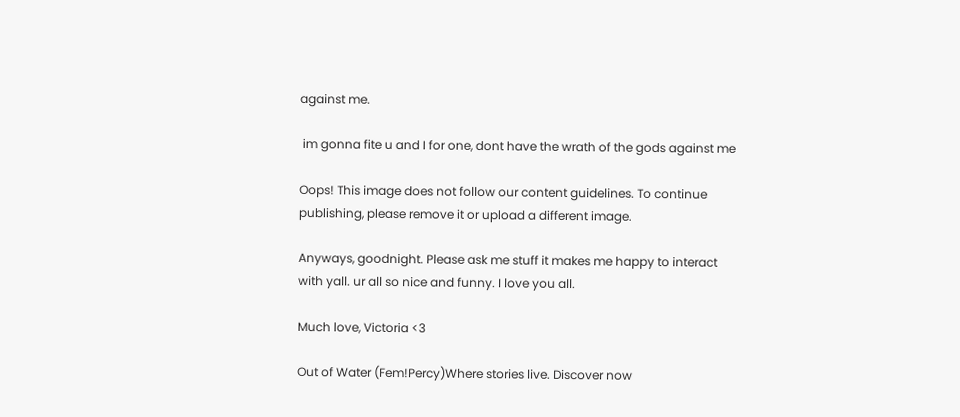against me.

 im gonna fite u and I for one, dont have the wrath of the gods against me

Oops! This image does not follow our content guidelines. To continue publishing, please remove it or upload a different image.

Anyways, goodnight. Please ask me stuff it makes me happy to interact with yall. ur all so nice and funny. I love you all.

Much love, Victoria <3

Out of Water (Fem!Percy)Where stories live. Discover now